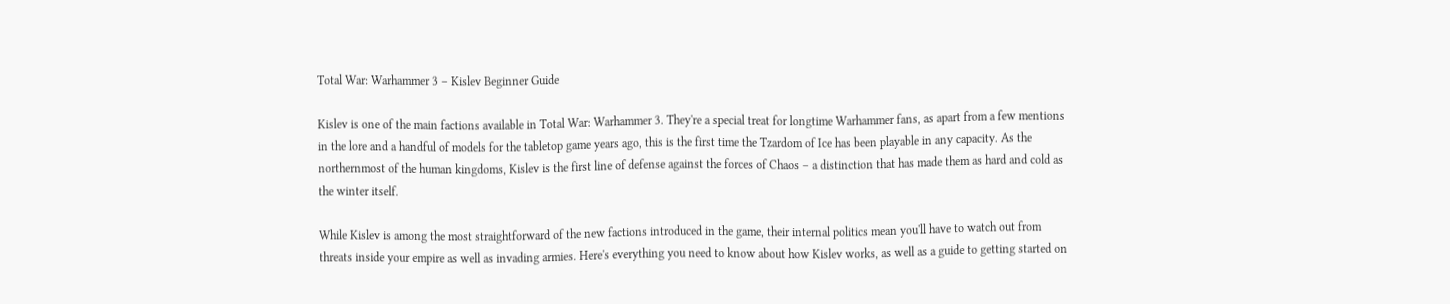Total War: Warhammer 3 – Kislev Beginner Guide

Kislev is one of the main factions available in Total War: Warhammer 3. They're a special treat for longtime Warhammer fans, as apart from a few mentions in the lore and a handful of models for the tabletop game years ago, this is the first time the Tzardom of Ice has been playable in any capacity. As the northernmost of the human kingdoms, Kislev is the first line of defense against the forces of Chaos – a distinction that has made them as hard and cold as the winter itself.

While Kislev is among the most straightforward of the new factions introduced in the game, their internal politics mean you'll have to watch out from threats inside your empire as well as invading armies. Here's everything you need to know about how Kislev works, as well as a guide to getting started on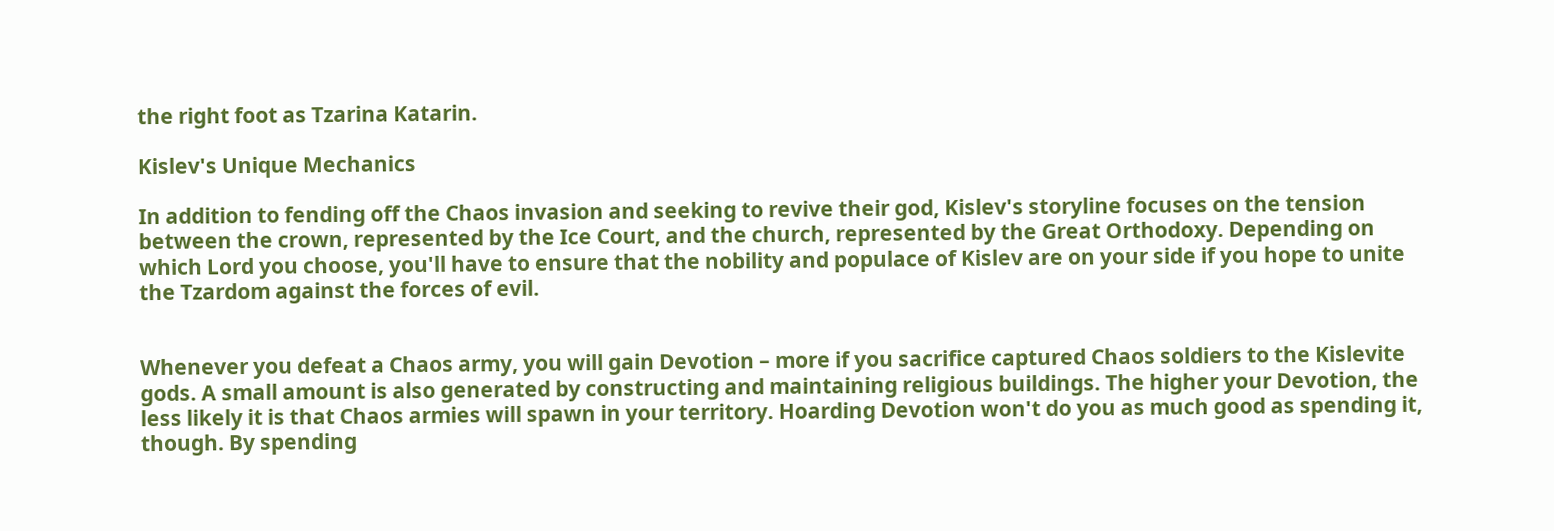the right foot as Tzarina Katarin.

Kislev's Unique Mechanics

In addition to fending off the Chaos invasion and seeking to revive their god, Kislev's storyline focuses on the tension between the crown, represented by the Ice Court, and the church, represented by the Great Orthodoxy. Depending on which Lord you choose, you'll have to ensure that the nobility and populace of Kislev are on your side if you hope to unite the Tzardom against the forces of evil.


Whenever you defeat a Chaos army, you will gain Devotion – more if you sacrifice captured Chaos soldiers to the Kislevite gods. A small amount is also generated by constructing and maintaining religious buildings. The higher your Devotion, the less likely it is that Chaos armies will spawn in your territory. Hoarding Devotion won't do you as much good as spending it, though. By spending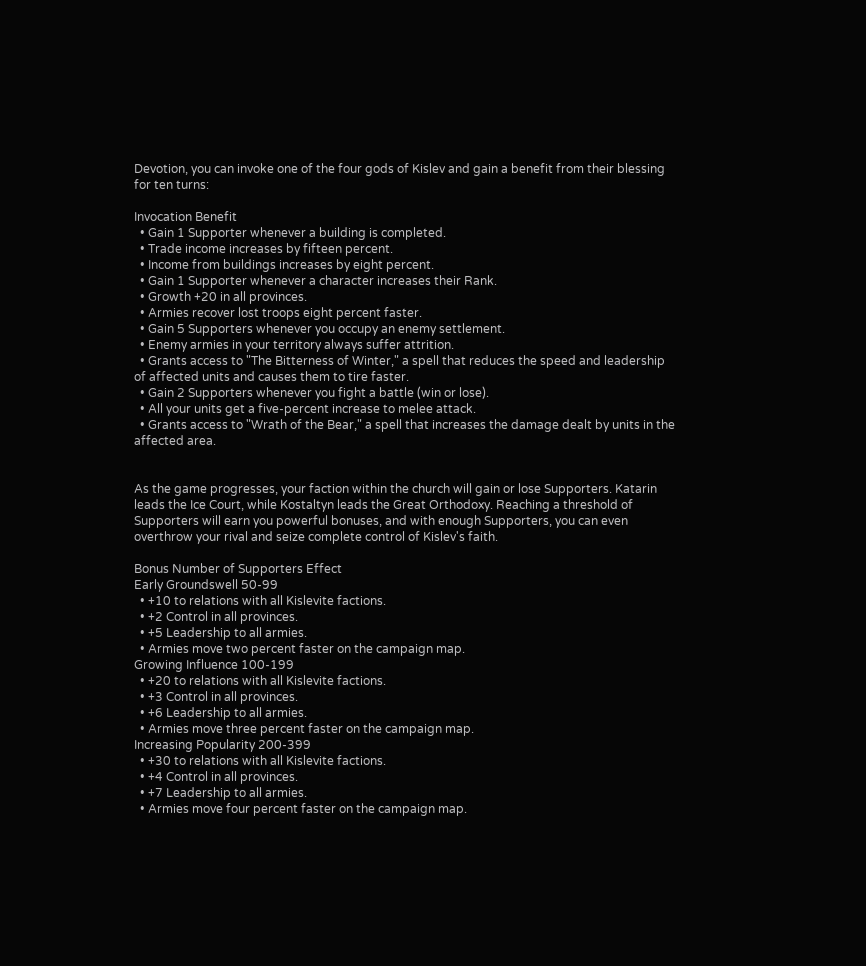Devotion, you can invoke one of the four gods of Kislev and gain a benefit from their blessing for ten turns:

Invocation Benefit
  • Gain 1 Supporter whenever a building is completed.
  • Trade income increases by fifteen percent.
  • Income from buildings increases by eight percent.
  • Gain 1 Supporter whenever a character increases their Rank.
  • Growth +20 in all provinces.
  • Armies recover lost troops eight percent faster.
  • Gain 5 Supporters whenever you occupy an enemy settlement.
  • Enemy armies in your territory always suffer attrition.
  • Grants access to "The Bitterness of Winter," a spell that reduces the speed and leadership of affected units and causes them to tire faster.
  • Gain 2 Supporters whenever you fight a battle (win or lose).
  • All your units get a five-percent increase to melee attack.
  • Grants access to "Wrath of the Bear," a spell that increases the damage dealt by units in the affected area.


As the game progresses, your faction within the church will gain or lose Supporters. Katarin leads the Ice Court, while Kostaltyn leads the Great Orthodoxy. Reaching a threshold of Supporters will earn you powerful bonuses, and with enough Supporters, you can even overthrow your rival and seize complete control of Kislev's faith.

Bonus Number of Supporters Effect
Early Groundswell 50-99
  • +10 to relations with all Kislevite factions.
  • +2 Control in all provinces.
  • +5 Leadership to all armies.
  • Armies move two percent faster on the campaign map.
Growing Influence 100-199
  • +20 to relations with all Kislevite factions.
  • +3 Control in all provinces.
  • +6 Leadership to all armies.
  • Armies move three percent faster on the campaign map.
Increasing Popularity 200-399
  • +30 to relations with all Kislevite factions.
  • +4 Control in all provinces.
  • +7 Leadership to all armies.
  • Armies move four percent faster on the campaign map.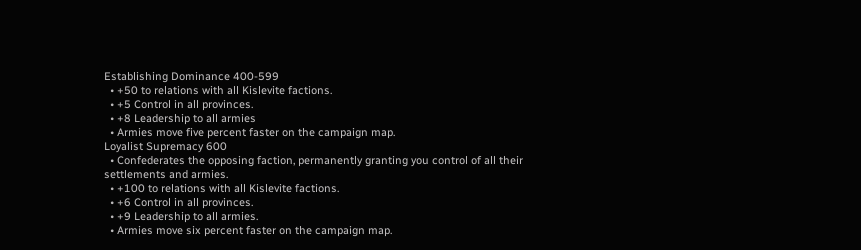Establishing Dominance 400-599
  • +50 to relations with all Kislevite factions.
  • +5 Control in all provinces.
  • +8 Leadership to all armies
  • Armies move five percent faster on the campaign map.
Loyalist Supremacy 600
  • Confederates the opposing faction, permanently granting you control of all their settlements and armies.
  • +100 to relations with all Kislevite factions.
  • +6 Control in all provinces.
  • +9 Leadership to all armies.
  • Armies move six percent faster on the campaign map.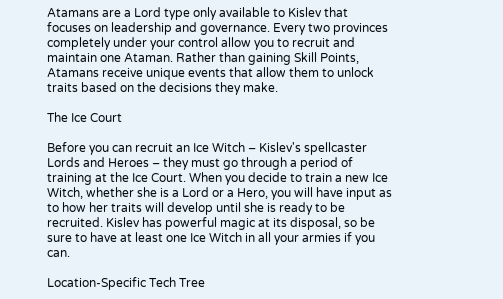Atamans are a Lord type only available to Kislev that focuses on leadership and governance. Every two provinces completely under your control allow you to recruit and maintain one Ataman. Rather than gaining Skill Points, Atamans receive unique events that allow them to unlock traits based on the decisions they make.

The Ice Court

Before you can recruit an Ice Witch – Kislev's spellcaster Lords and Heroes – they must go through a period of training at the Ice Court. When you decide to train a new Ice Witch, whether she is a Lord or a Hero, you will have input as to how her traits will develop until she is ready to be recruited. Kislev has powerful magic at its disposal, so be sure to have at least one Ice Witch in all your armies if you can.

Location-Specific Tech Tree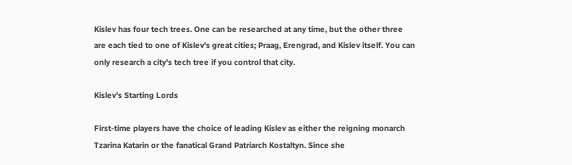Kislev has four tech trees. One can be researched at any time, but the other three are each tied to one of Kislev's great cities; Praag, Erengrad, and Kislev itself. You can only research a city's tech tree if you control that city.

Kislev's Starting Lords

First-time players have the choice of leading Kislev as either the reigning monarch Tzarina Katarin or the fanatical Grand Patriarch Kostaltyn. Since she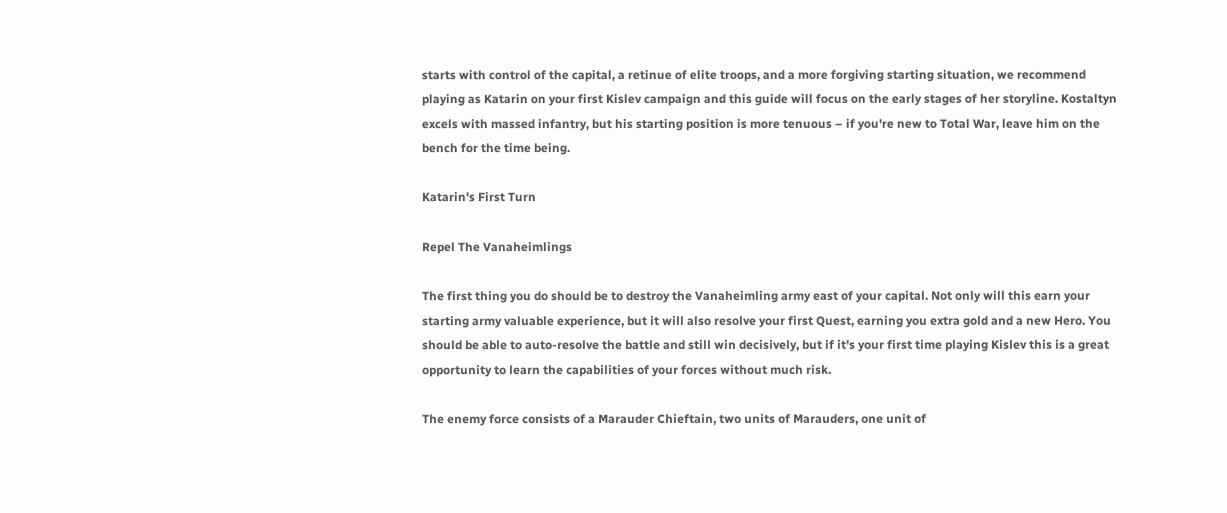starts with control of the capital, a retinue of elite troops, and a more forgiving starting situation, we recommend playing as Katarin on your first Kislev campaign and this guide will focus on the early stages of her storyline. Kostaltyn excels with massed infantry, but his starting position is more tenuous – if you're new to Total War, leave him on the bench for the time being.

Katarin's First Turn

Repel The Vanaheimlings

The first thing you do should be to destroy the Vanaheimling army east of your capital. Not only will this earn your starting army valuable experience, but it will also resolve your first Quest, earning you extra gold and a new Hero. You should be able to auto-resolve the battle and still win decisively, but if it's your first time playing Kislev this is a great opportunity to learn the capabilities of your forces without much risk.

The enemy force consists of a Marauder Chieftain, two units of Marauders, one unit of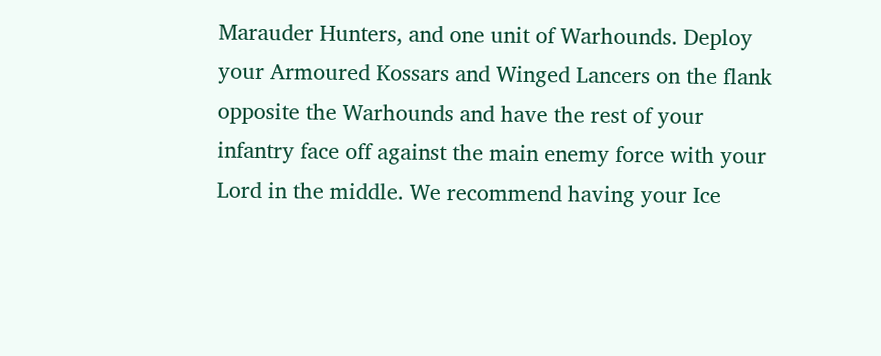Marauder Hunters, and one unit of Warhounds. Deploy your Armoured Kossars and Winged Lancers on the flank opposite the Warhounds and have the rest of your infantry face off against the main enemy force with your Lord in the middle. We recommend having your Ice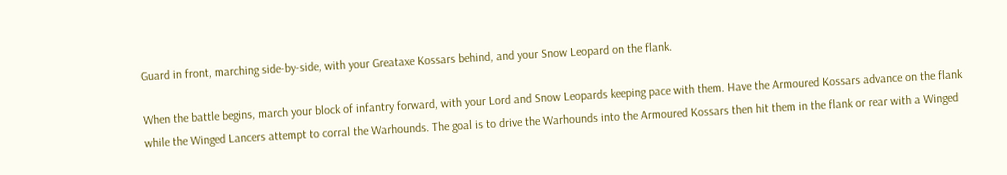Guard in front, marching side-by-side, with your Greataxe Kossars behind, and your Snow Leopard on the flank.

When the battle begins, march your block of infantry forward, with your Lord and Snow Leopards keeping pace with them. Have the Armoured Kossars advance on the flank while the Winged Lancers attempt to corral the Warhounds. The goal is to drive the Warhounds into the Armoured Kossars then hit them in the flank or rear with a Winged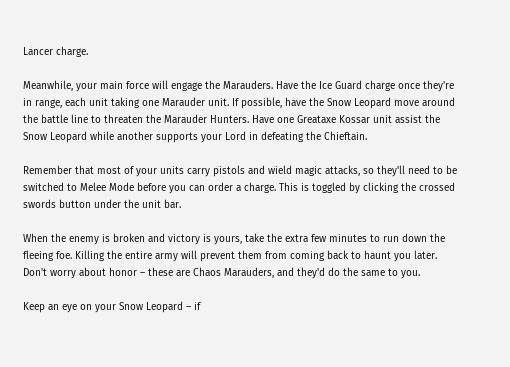Lancer charge.

Meanwhile, your main force will engage the Marauders. Have the Ice Guard charge once they're in range, each unit taking one Marauder unit. If possible, have the Snow Leopard move around the battle line to threaten the Marauder Hunters. Have one Greataxe Kossar unit assist the Snow Leopard while another supports your Lord in defeating the Chieftain.

Remember that most of your units carry pistols and wield magic attacks, so they'll need to be switched to Melee Mode before you can order a charge. This is toggled by clicking the crossed swords button under the unit bar.

When the enemy is broken and victory is yours, take the extra few minutes to run down the fleeing foe. Killing the entire army will prevent them from coming back to haunt you later. Don't worry about honor – these are Chaos Marauders, and they'd do the same to you.

Keep an eye on your Snow Leopard – if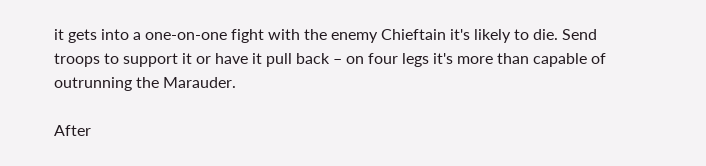it gets into a one-on-one fight with the enemy Chieftain it's likely to die. Send troops to support it or have it pull back – on four legs it's more than capable of outrunning the Marauder.

After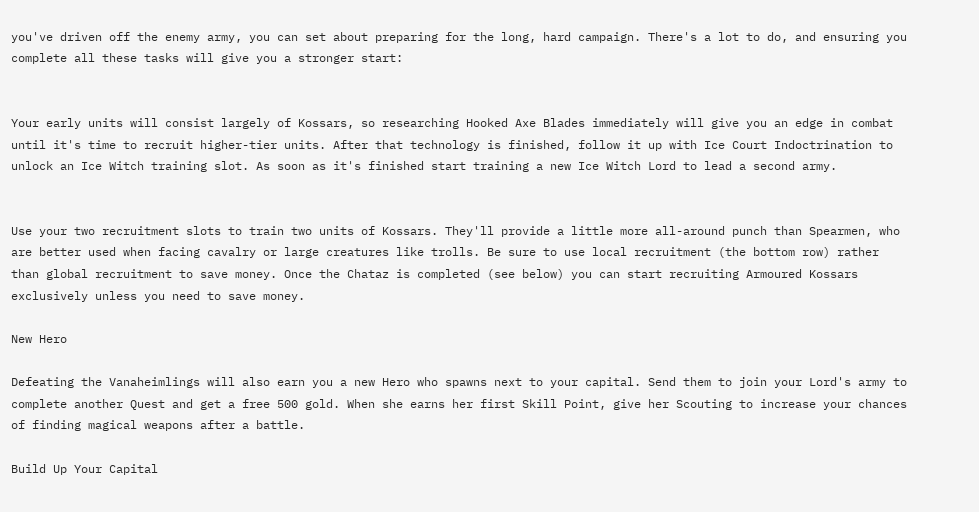you've driven off the enemy army, you can set about preparing for the long, hard campaign. There's a lot to do, and ensuring you complete all these tasks will give you a stronger start:


Your early units will consist largely of Kossars, so researching Hooked Axe Blades immediately will give you an edge in combat until it's time to recruit higher-tier units. After that technology is finished, follow it up with Ice Court Indoctrination to unlock an Ice Witch training slot. As soon as it's finished start training a new Ice Witch Lord to lead a second army.


Use your two recruitment slots to train two units of Kossars. They'll provide a little more all-around punch than Spearmen, who are better used when facing cavalry or large creatures like trolls. Be sure to use local recruitment (the bottom row) rather than global recruitment to save money. Once the Chataz is completed (see below) you can start recruiting Armoured Kossars exclusively unless you need to save money.

New Hero

Defeating the Vanaheimlings will also earn you a new Hero who spawns next to your capital. Send them to join your Lord's army to complete another Quest and get a free 500 gold. When she earns her first Skill Point, give her Scouting to increase your chances of finding magical weapons after a battle.

Build Up Your Capital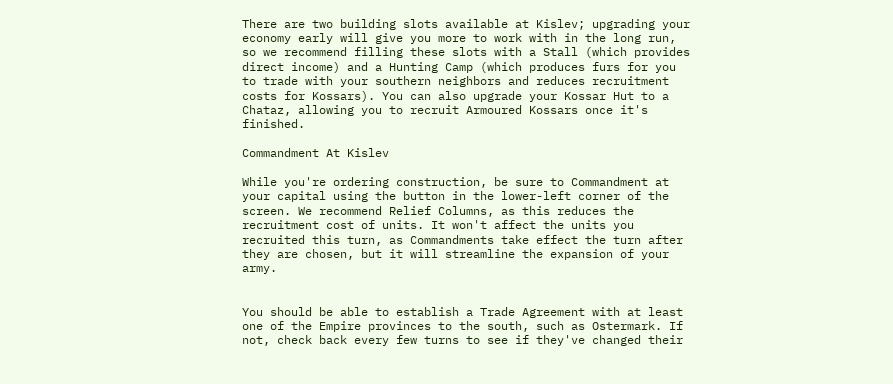There are two building slots available at Kislev; upgrading your economy early will give you more to work with in the long run, so we recommend filling these slots with a Stall (which provides direct income) and a Hunting Camp (which produces furs for you to trade with your southern neighbors and reduces recruitment costs for Kossars). You can also upgrade your Kossar Hut to a Chataz, allowing you to recruit Armoured Kossars once it's finished.

Commandment At Kislev

While you're ordering construction, be sure to Commandment at your capital using the button in the lower-left corner of the screen. We recommend Relief Columns, as this reduces the recruitment cost of units. It won't affect the units you recruited this turn, as Commandments take effect the turn after they are chosen, but it will streamline the expansion of your army.


You should be able to establish a Trade Agreement with at least one of the Empire provinces to the south, such as Ostermark. If not, check back every few turns to see if they've changed their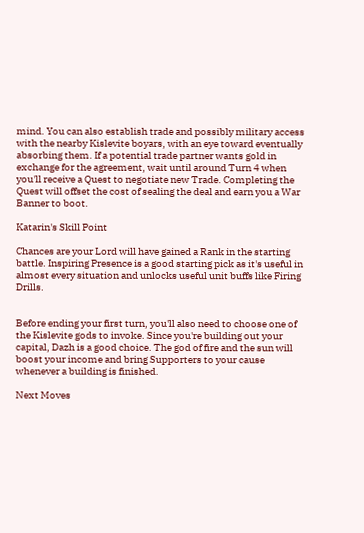mind. You can also establish trade and possibly military access with the nearby Kislevite boyars, with an eye toward eventually absorbing them. If a potential trade partner wants gold in exchange for the agreement, wait until around Turn 4 when you'll receive a Quest to negotiate new Trade. Completing the Quest will offset the cost of sealing the deal and earn you a War Banner to boot.

Katarin's Skill Point

Chances are your Lord will have gained a Rank in the starting battle. Inspiring Presence is a good starting pick as it's useful in almost every situation and unlocks useful unit buffs like Firing Drills.


Before ending your first turn, you'll also need to choose one of the Kislevite gods to invoke. Since you're building out your capital, Dazh is a good choice. The god of fire and the sun will boost your income and bring Supporters to your cause whenever a building is finished.

Next Moves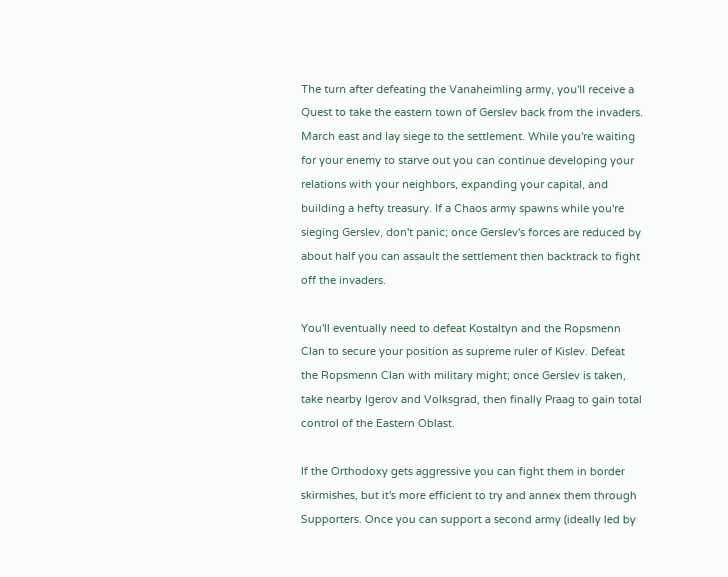The turn after defeating the Vanaheimling army, you'll receive a Quest to take the eastern town of Gerslev back from the invaders. March east and lay siege to the settlement. While you're waiting for your enemy to starve out you can continue developing your relations with your neighbors, expanding your capital, and building a hefty treasury. If a Chaos army spawns while you're sieging Gerslev, don't panic; once Gerslev's forces are reduced by about half you can assault the settlement then backtrack to fight off the invaders.

You'll eventually need to defeat Kostaltyn and the Ropsmenn Clan to secure your position as supreme ruler of Kislev. Defeat the Ropsmenn Clan with military might; once Gerslev is taken, take nearby Igerov and Volksgrad, then finally Praag to gain total control of the Eastern Oblast.

If the Orthodoxy gets aggressive you can fight them in border skirmishes, but it's more efficient to try and annex them through Supporters. Once you can support a second army (ideally led by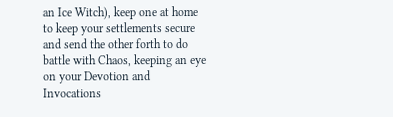an Ice Witch), keep one at home to keep your settlements secure and send the other forth to do battle with Chaos, keeping an eye on your Devotion and Invocations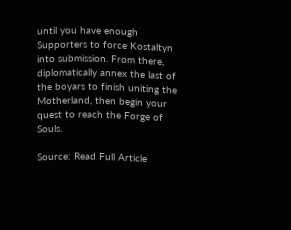until you have enough Supporters to force Kostaltyn into submission. From there, diplomatically annex the last of the boyars to finish uniting the Motherland, then begin your quest to reach the Forge of Souls.

Source: Read Full Article